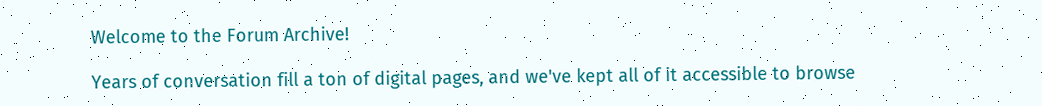Welcome to the Forum Archive!

Years of conversation fill a ton of digital pages, and we've kept all of it accessible to browse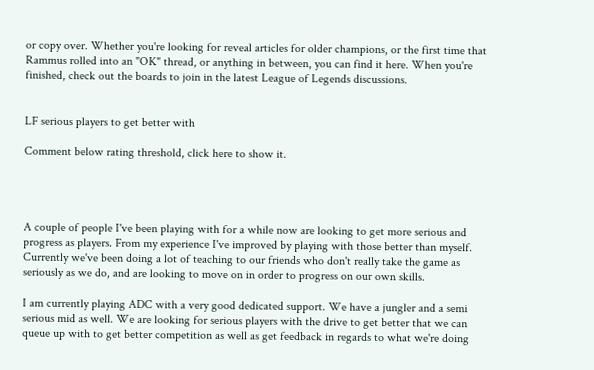or copy over. Whether you're looking for reveal articles for older champions, or the first time that Rammus rolled into an "OK" thread, or anything in between, you can find it here. When you're finished, check out the boards to join in the latest League of Legends discussions.


LF serious players to get better with

Comment below rating threshold, click here to show it.




A couple of people I've been playing with for a while now are looking to get more serious and progress as players. From my experience I've improved by playing with those better than myself. Currently we've been doing a lot of teaching to our friends who don't really take the game as seriously as we do, and are looking to move on in order to progress on our own skills.

I am currently playing ADC with a very good dedicated support. We have a jungler and a semi serious mid as well. We are looking for serious players with the drive to get better that we can queue up with to get better competition as well as get feedback in regards to what we're doing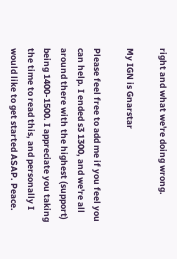right and what we're doing wrong.

My IGN is Gnarstar

Please feel free to add me if you feel you can help. I ended s3 1300, and we're all around there with the highest (support) being 1400-1500. I appreciate you taking the time to read this, and personally I would like to get started ASAP. Peace.